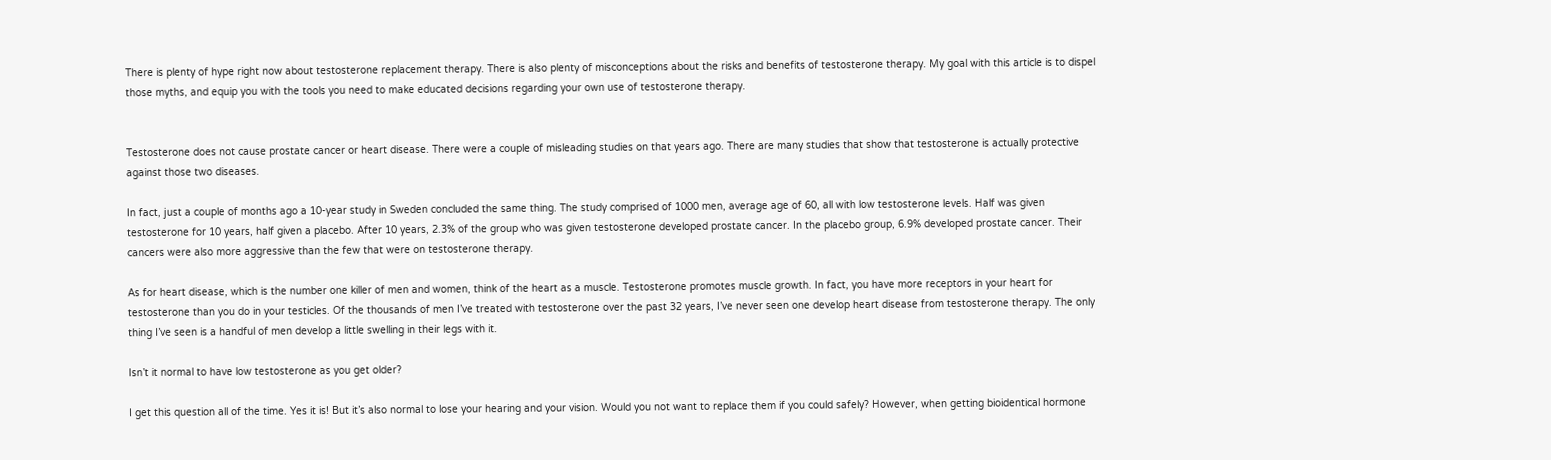There is plenty of hype right now about testosterone replacement therapy. There is also plenty of misconceptions about the risks and benefits of testosterone therapy. My goal with this article is to dispel those myths, and equip you with the tools you need to make educated decisions regarding your own use of testosterone therapy.


Testosterone does not cause prostate cancer or heart disease. There were a couple of misleading studies on that years ago. There are many studies that show that testosterone is actually protective against those two diseases.

In fact, just a couple of months ago a 10-year study in Sweden concluded the same thing. The study comprised of 1000 men, average age of 60, all with low testosterone levels. Half was given testosterone for 10 years, half given a placebo. After 10 years, 2.3% of the group who was given testosterone developed prostate cancer. In the placebo group, 6.9% developed prostate cancer. Their cancers were also more aggressive than the few that were on testosterone therapy.

As for heart disease, which is the number one killer of men and women, think of the heart as a muscle. Testosterone promotes muscle growth. In fact, you have more receptors in your heart for testosterone than you do in your testicles. Of the thousands of men I’ve treated with testosterone over the past 32 years, I’ve never seen one develop heart disease from testosterone therapy. The only thing I’ve seen is a handful of men develop a little swelling in their legs with it.

Isn’t it normal to have low testosterone as you get older?

I get this question all of the time. Yes it is! But it’s also normal to lose your hearing and your vision. Would you not want to replace them if you could safely? However, when getting bioidentical hormone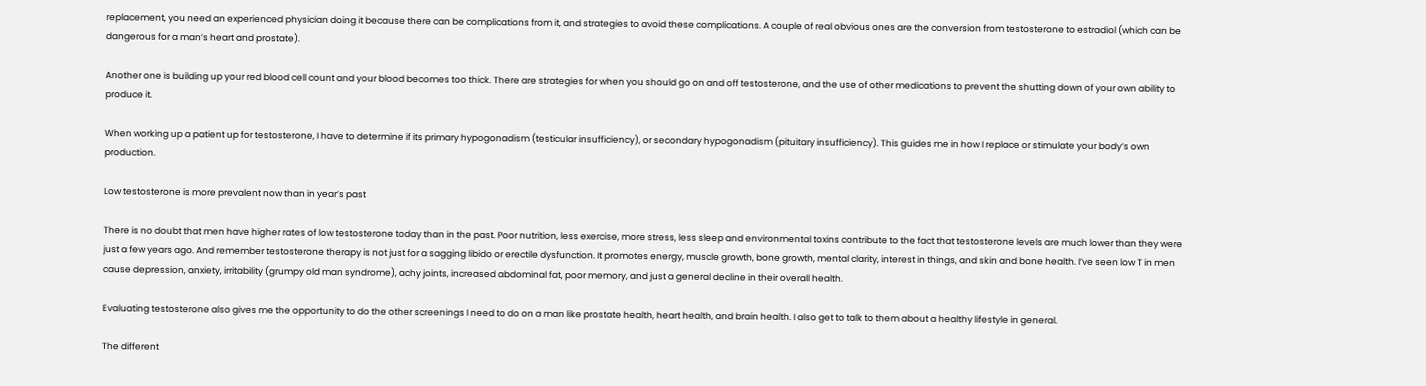replacement, you need an experienced physician doing it because there can be complications from it, and strategies to avoid these complications. A couple of real obvious ones are the conversion from testosterone to estradiol (which can be dangerous for a man’s heart and prostate).

Another one is building up your red blood cell count and your blood becomes too thick. There are strategies for when you should go on and off testosterone, and the use of other medications to prevent the shutting down of your own ability to produce it.

When working up a patient up for testosterone, I have to determine if its primary hypogonadism (testicular insufficiency), or secondary hypogonadism (pituitary insufficiency). This guides me in how I replace or stimulate your body’s own production.

Low testosterone is more prevalent now than in year’s past

There is no doubt that men have higher rates of low testosterone today than in the past. Poor nutrition, less exercise, more stress, less sleep and environmental toxins contribute to the fact that testosterone levels are much lower than they were just a few years ago. And remember testosterone therapy is not just for a sagging libido or erectile dysfunction. It promotes energy, muscle growth, bone growth, mental clarity, interest in things, and skin and bone health. I’ve seen low T in men cause depression, anxiety, irritability (grumpy old man syndrome), achy joints, increased abdominal fat, poor memory, and just a general decline in their overall health.

Evaluating testosterone also gives me the opportunity to do the other screenings I need to do on a man like prostate health, heart health, and brain health. I also get to talk to them about a healthy lifestyle in general.

The different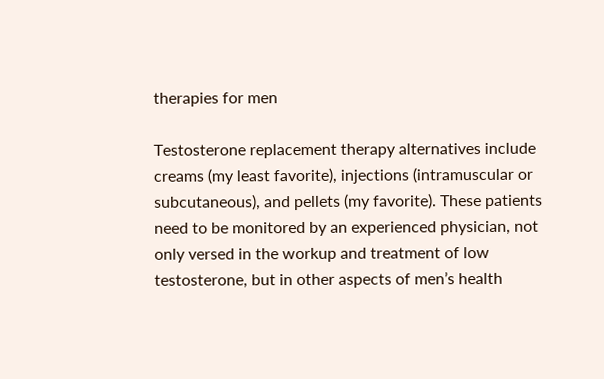therapies for men

Testosterone replacement therapy alternatives include creams (my least favorite), injections (intramuscular or subcutaneous), and pellets (my favorite). These patients need to be monitored by an experienced physician, not only versed in the workup and treatment of low testosterone, but in other aspects of men’s health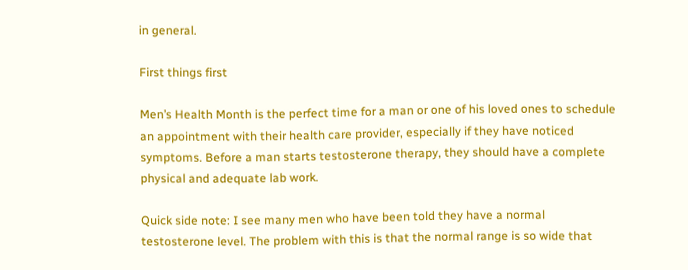in general.

First things first

Men’s Health Month is the perfect time for a man or one of his loved ones to schedule an appointment with their health care provider, especially if they have noticed symptoms. Before a man starts testosterone therapy, they should have a complete physical and adequate lab work.

Quick side note: I see many men who have been told they have a normal testosterone level. The problem with this is that the normal range is so wide that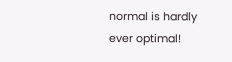normal is hardly ever optimal!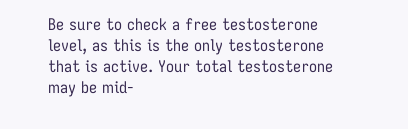Be sure to check a free testosterone level, as this is the only testosterone that is active. Your total testosterone may be mid-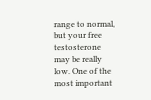range to normal, but your free testosterone may be really low. One of the most important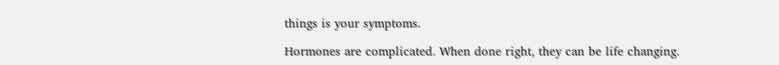things is your symptoms.

Hormones are complicated. When done right, they can be life changing.